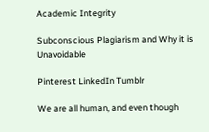Academic Integrity

Subconscious Plagiarism and Why it is Unavoidable

Pinterest LinkedIn Tumblr

We are all human, and even though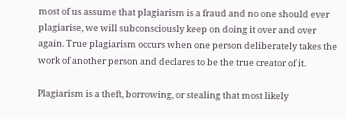most of us assume that plagiarism is a fraud and no one should ever plagiarise, we will subconsciously keep on doing it over and over again. True plagiarism occurs when one person deliberately takes the work of another person and declares to be the true creator of it.

Plagiarism is a theft, borrowing, or stealing that most likely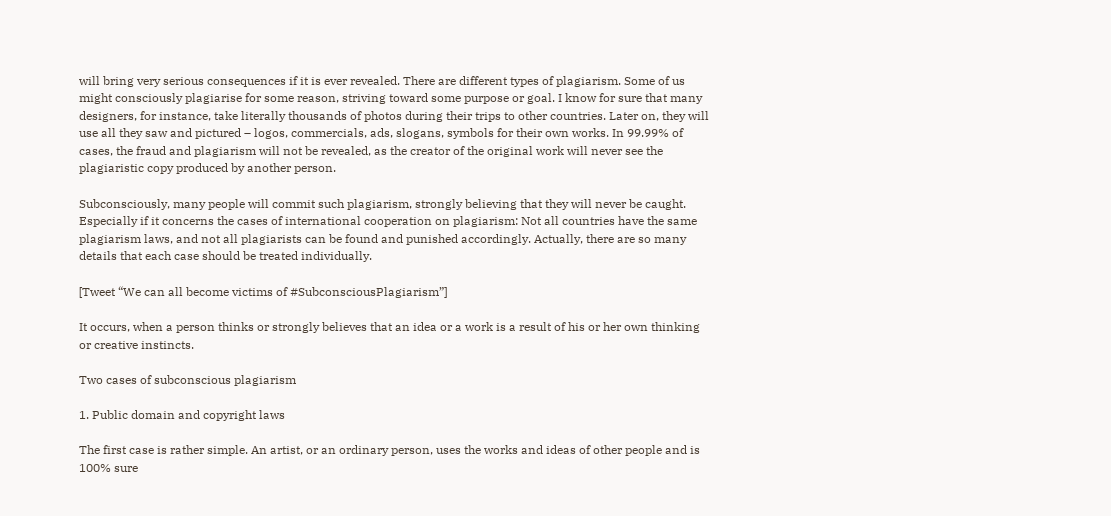will bring very serious consequences if it is ever revealed. There are different types of plagiarism. Some of us might consciously plagiarise for some reason, striving toward some purpose or goal. I know for sure that many designers, for instance, take literally thousands of photos during their trips to other countries. Later on, they will use all they saw and pictured – logos, commercials, ads, slogans, symbols for their own works. In 99.99% of cases, the fraud and plagiarism will not be revealed, as the creator of the original work will never see the plagiaristic copy produced by another person.

Subconsciously, many people will commit such plagiarism, strongly believing that they will never be caught. Especially if it concerns the cases of international cooperation on plagiarism: Not all countries have the same plagiarism laws, and not all plagiarists can be found and punished accordingly. Actually, there are so many details that each case should be treated individually.

[Tweet “We can all become victims of #SubconsciousPlagiarism”]

It occurs, when a person thinks or strongly believes that an idea or a work is a result of his or her own thinking or creative instincts.

Two cases of subconscious plagiarism

1. Public domain and copyright laws

The first case is rather simple. An artist, or an ordinary person, uses the works and ideas of other people and is 100% sure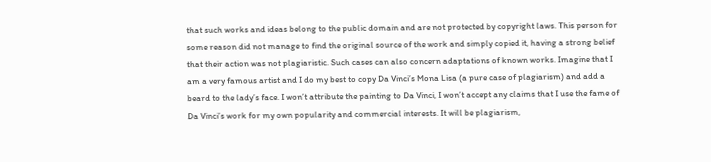that such works and ideas belong to the public domain and are not protected by copyright laws. This person for some reason did not manage to find the original source of the work and simply copied it, having a strong belief that their action was not plagiaristic. Such cases can also concern adaptations of known works. Imagine that I am a very famous artist and I do my best to copy Da Vinci’s Mona Lisa (a pure case of plagiarism) and add a beard to the lady’s face. I won’t attribute the painting to Da Vinci, I won’t accept any claims that I use the fame of Da Vinci’s work for my own popularity and commercial interests. It will be plagiarism,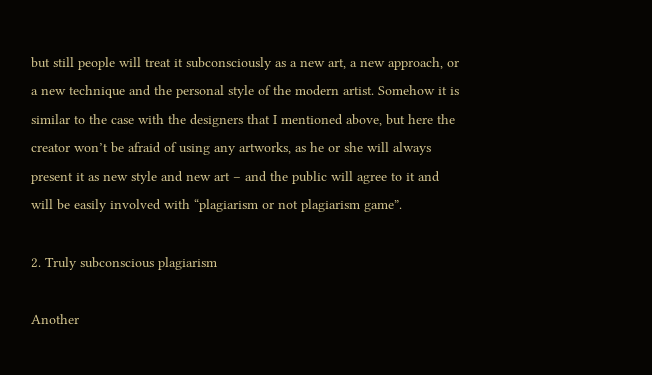but still people will treat it subconsciously as a new art, a new approach, or a new technique and the personal style of the modern artist. Somehow it is similar to the case with the designers that I mentioned above, but here the creator won’t be afraid of using any artworks, as he or she will always present it as new style and new art – and the public will agree to it and will be easily involved with “plagiarism or not plagiarism game”.

2. Truly subconscious plagiarism

Another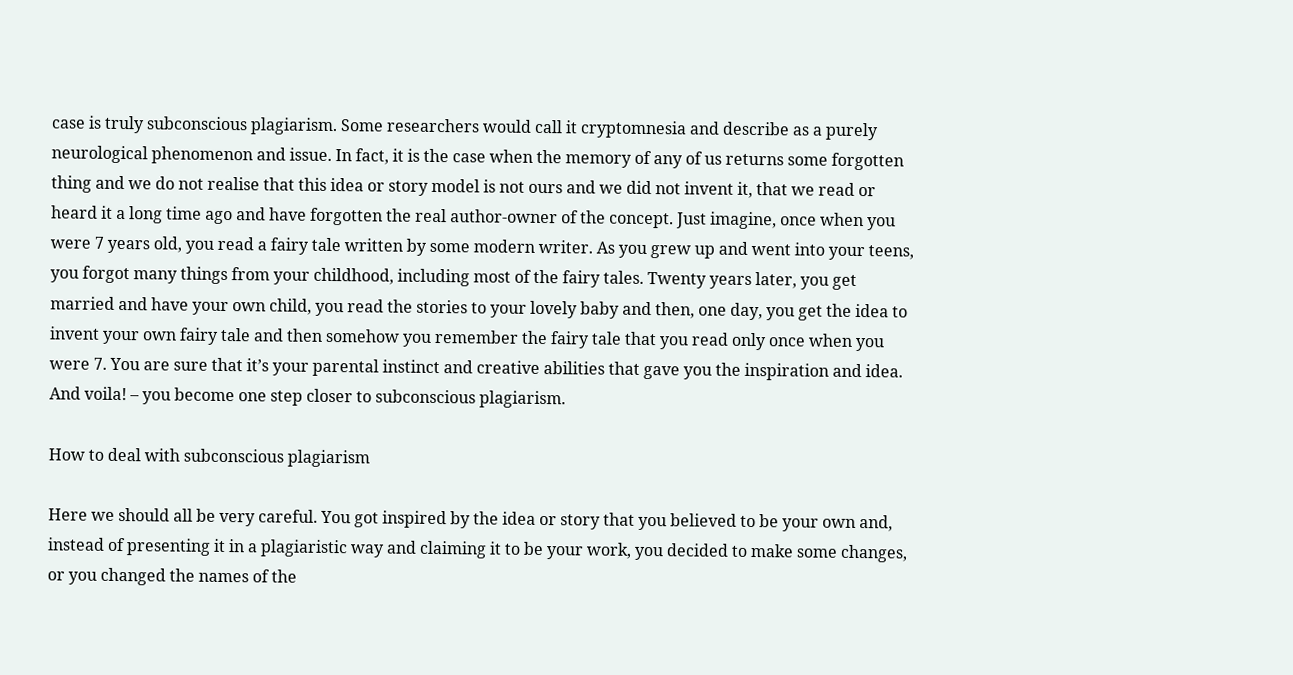case is truly subconscious plagiarism. Some researchers would call it cryptomnesia and describe as a purely neurological phenomenon and issue. In fact, it is the case when the memory of any of us returns some forgotten thing and we do not realise that this idea or story model is not ours and we did not invent it, that we read or heard it a long time ago and have forgotten the real author-owner of the concept. Just imagine, once when you were 7 years old, you read a fairy tale written by some modern writer. As you grew up and went into your teens, you forgot many things from your childhood, including most of the fairy tales. Twenty years later, you get married and have your own child, you read the stories to your lovely baby and then, one day, you get the idea to invent your own fairy tale and then somehow you remember the fairy tale that you read only once when you were 7. You are sure that it’s your parental instinct and creative abilities that gave you the inspiration and idea. And voila! – you become one step closer to subconscious plagiarism.

How to deal with subconscious plagiarism

Here we should all be very careful. You got inspired by the idea or story that you believed to be your own and, instead of presenting it in a plagiaristic way and claiming it to be your work, you decided to make some changes, or you changed the names of the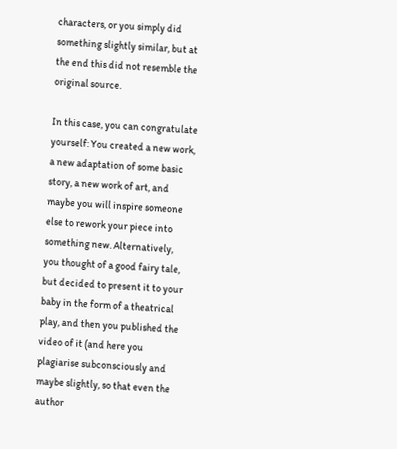characters, or you simply did something slightly similar, but at the end this did not resemble the original source.

In this case, you can congratulate yourself: You created a new work, a new adaptation of some basic story, a new work of art, and maybe you will inspire someone else to rework your piece into something new. Alternatively, you thought of a good fairy tale, but decided to present it to your baby in the form of a theatrical play, and then you published the video of it (and here you plagiarise subconsciously and maybe slightly, so that even the author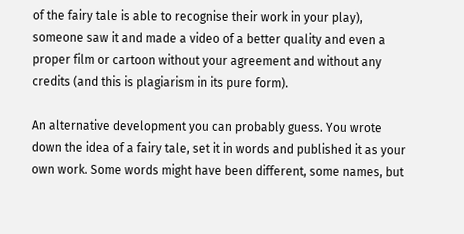of the fairy tale is able to recognise their work in your play), someone saw it and made a video of a better quality and even a proper film or cartoon without your agreement and without any credits (and this is plagiarism in its pure form).

An alternative development you can probably guess. You wrote down the idea of a fairy tale, set it in words and published it as your own work. Some words might have been different, some names, but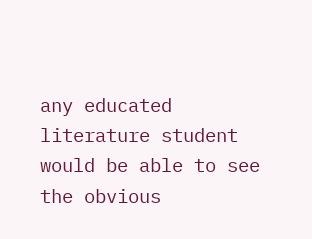any educated literature student would be able to see the obvious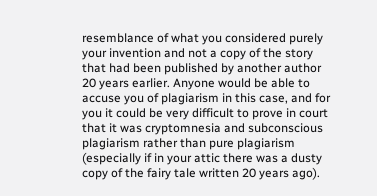resemblance of what you considered purely your invention and not a copy of the story that had been published by another author 20 years earlier. Anyone would be able to accuse you of plagiarism in this case, and for you it could be very difficult to prove in court that it was cryptomnesia and subconscious plagiarism rather than pure plagiarism (especially if in your attic there was a dusty copy of the fairy tale written 20 years ago).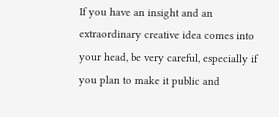If you have an insight and an extraordinary creative idea comes into your head, be very careful, especially if you plan to make it public and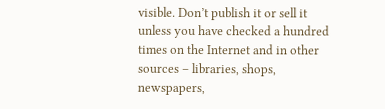visible. Don’t publish it or sell it unless you have checked a hundred times on the Internet and in other sources – libraries, shops, newspapers,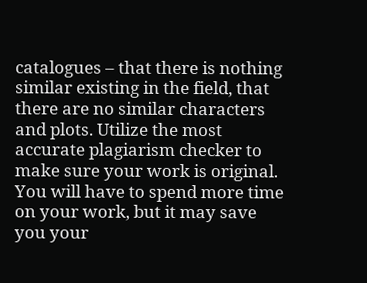catalogues – that there is nothing similar existing in the field, that there are no similar characters and plots. Utilize the most accurate plagiarism checker to make sure your work is original. You will have to spend more time on your work, but it may save you your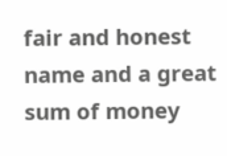fair and honest name and a great sum of money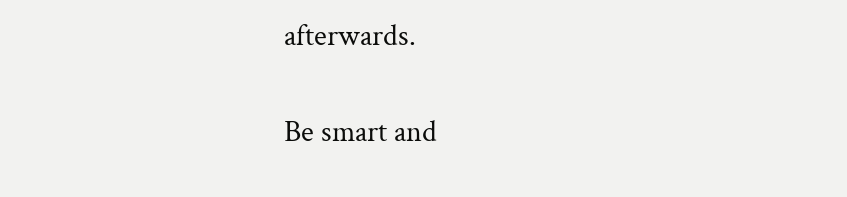afterwards.

Be smart and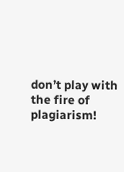don’t play with the fire of plagiarism!